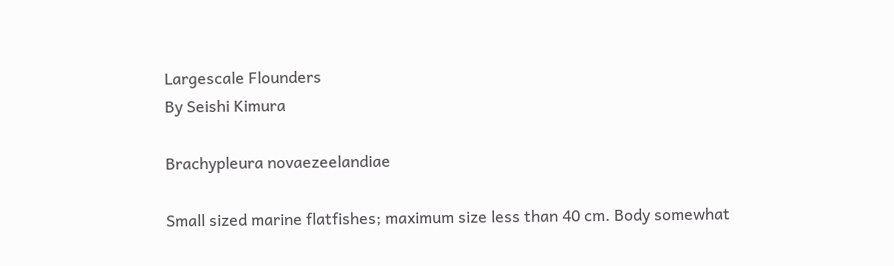Largescale Flounders
By Seishi Kimura

Brachypleura novaezeelandiae

Small sized marine flatfishes; maximum size less than 40 cm. Body somewhat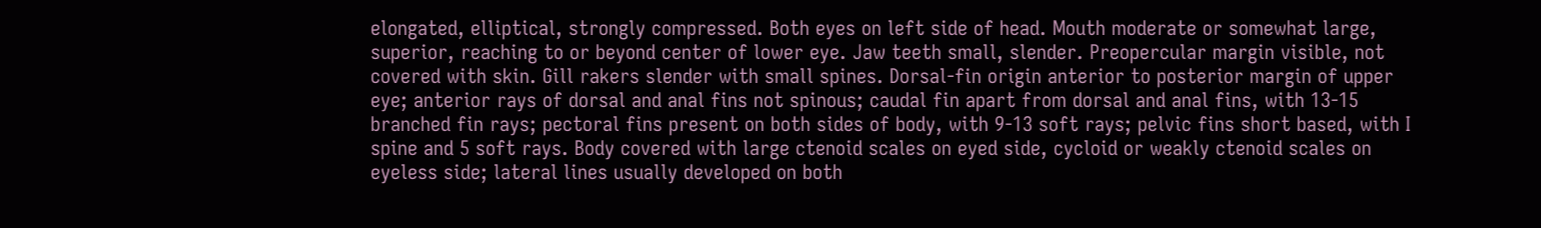elongated, elliptical, strongly compressed. Both eyes on left side of head. Mouth moderate or somewhat large, superior, reaching to or beyond center of lower eye. Jaw teeth small, slender. Preopercular margin visible, not covered with skin. Gill rakers slender with small spines. Dorsal-fin origin anterior to posterior margin of upper eye; anterior rays of dorsal and anal fins not spinous; caudal fin apart from dorsal and anal fins, with 13-15 branched fin rays; pectoral fins present on both sides of body, with 9-13 soft rays; pelvic fins short based, with I spine and 5 soft rays. Body covered with large ctenoid scales on eyed side, cycloid or weakly ctenoid scales on eyeless side; lateral lines usually developed on both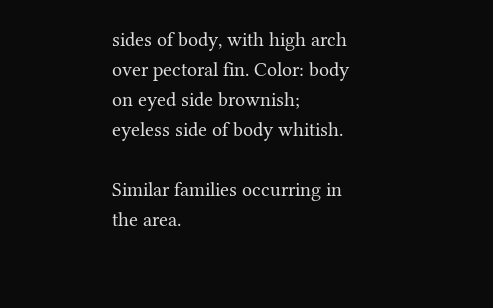sides of body, with high arch over pectoral fin. Color: body on eyed side brownish; eyeless side of body whitish.

Similar families occurring in the area.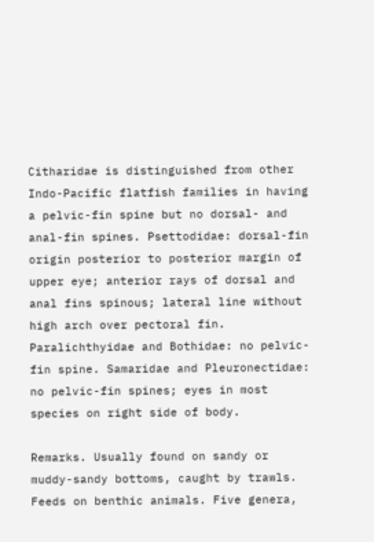Citharidae is distinguished from other Indo-Pacific flatfish families in having a pelvic-fin spine but no dorsal- and anal-fin spines. Psettodidae: dorsal-fin origin posterior to posterior margin of upper eye; anterior rays of dorsal and anal fins spinous; lateral line without high arch over pectoral fin. Paralichthyidae and Bothidae: no pelvic-fin spine. Samaridae and Pleuronectidae: no pelvic-fin spines; eyes in most species on right side of body.

Remarks. Usually found on sandy or muddy-sandy bottoms, caught by trawls. Feeds on benthic animals. Five genera,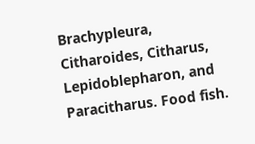Brachypleura, Citharoides, Citharus, Lepidoblepharon, and Paracitharus. Food fish.